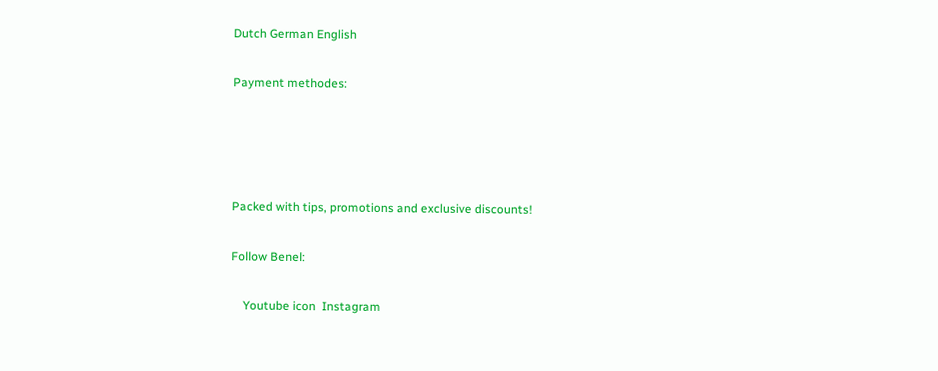Dutch German English

Payment methodes:




Packed with tips, promotions and exclusive discounts!

Follow Benel:

    Youtube icon  Instagram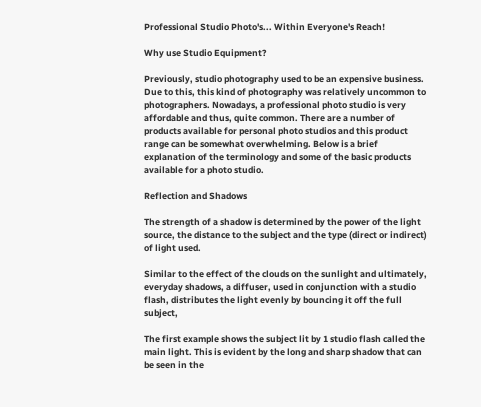Professional Studio Photo's... Within Everyone's Reach!

Why use Studio Equipment?

Previously, studio photography used to be an expensive business. Due to this, this kind of photography was relatively uncommon to photographers. Nowadays, a professional photo studio is very affordable and thus, quite common. There are a number of products available for personal photo studios and this product range can be somewhat overwhelming. Below is a brief explanation of the terminology and some of the basic products available for a photo studio.

Reflection and Shadows

The strength of a shadow is determined by the power of the light source, the distance to the subject and the type (direct or indirect) of light used.

Similar to the effect of the clouds on the sunlight and ultimately, everyday shadows, a diffuser, used in conjunction with a studio flash, distributes the light evenly by bouncing it off the full subject,

The first example shows the subject lit by 1 studio flash called the main light. This is evident by the long and sharp shadow that can be seen in the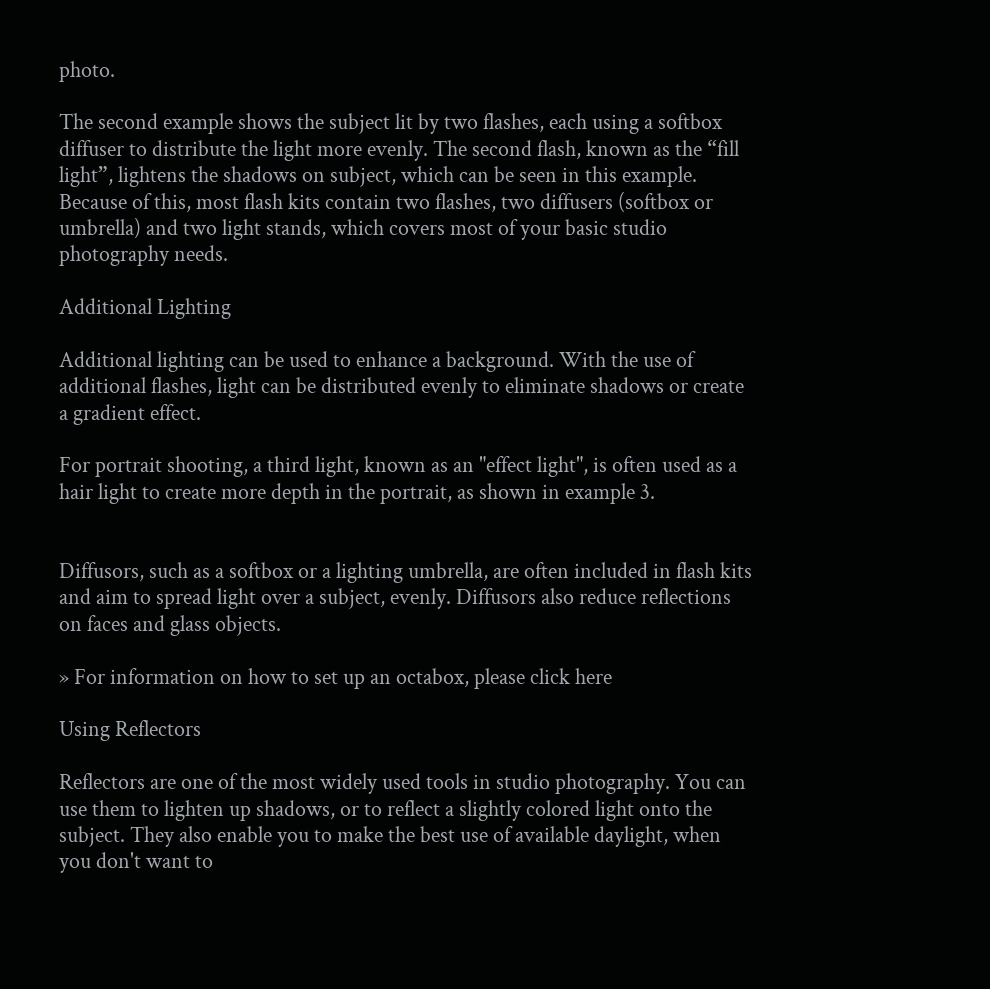photo.

The second example shows the subject lit by two flashes, each using a softbox diffuser to distribute the light more evenly. The second flash, known as the “fill light”, lightens the shadows on subject, which can be seen in this example. Because of this, most flash kits contain two flashes, two diffusers (softbox or umbrella) and two light stands, which covers most of your basic studio photography needs.

Additional Lighting

Additional lighting can be used to enhance a background. With the use of additional flashes, light can be distributed evenly to eliminate shadows or create a gradient effect.

For portrait shooting, a third light, known as an "effect light", is often used as a hair light to create more depth in the portrait, as shown in example 3.


Diffusors, such as a softbox or a lighting umbrella, are often included in flash kits and aim to spread light over a subject, evenly. Diffusors also reduce reflections on faces and glass objects.

» For information on how to set up an octabox, please click here

Using Reflectors

Reflectors are one of the most widely used tools in studio photography. You can use them to lighten up shadows, or to reflect a slightly colored light onto the subject. They also enable you to make the best use of available daylight, when you don't want to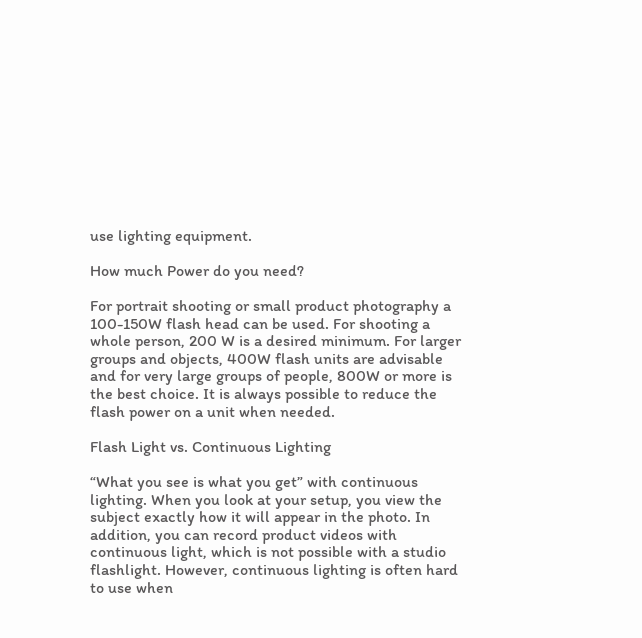use lighting equipment.

How much Power do you need?

For portrait shooting or small product photography a 100-150W flash head can be used. For shooting a whole person, 200 W is a desired minimum. For larger groups and objects, 400W flash units are advisable and for very large groups of people, 800W or more is the best choice. It is always possible to reduce the flash power on a unit when needed.

Flash Light vs. Continuous Lighting

“What you see is what you get” with continuous lighting. When you look at your setup, you view the subject exactly how it will appear in the photo. In addition, you can record product videos with continuous light, which is not possible with a studio flashlight. However, continuous lighting is often hard to use when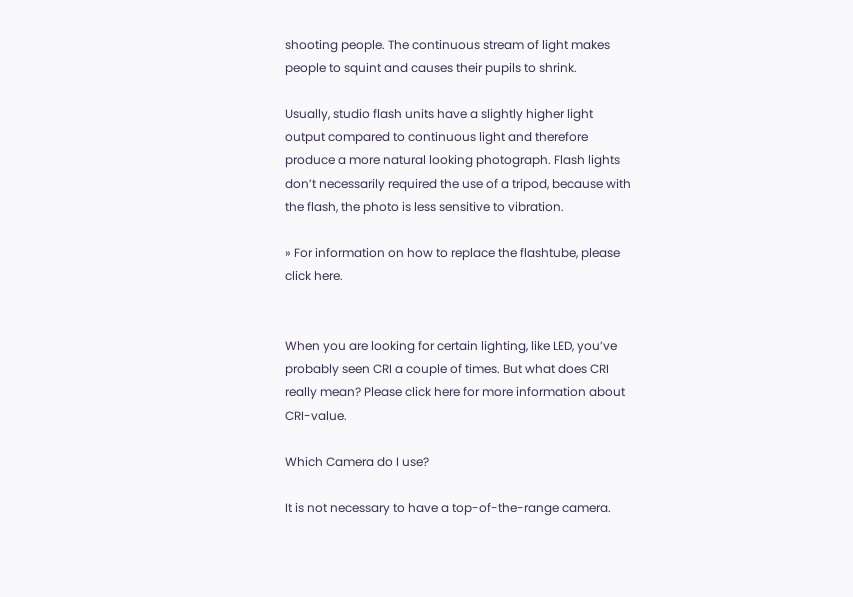shooting people. The continuous stream of light makes people to squint and causes their pupils to shrink.

Usually, studio flash units have a slightly higher light output compared to continuous light and therefore produce a more natural looking photograph. Flash lights don’t necessarily required the use of a tripod, because with the flash, the photo is less sensitive to vibration.

» For information on how to replace the flashtube, please click here.


When you are looking for certain lighting, like LED, you’ve probably seen CRI a couple of times. But what does CRI really mean? Please click here for more information about CRI-value.

Which Camera do I use?

It is not necessary to have a top-of-the-range camera.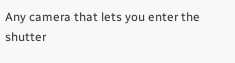Any camera that lets you enter the shutter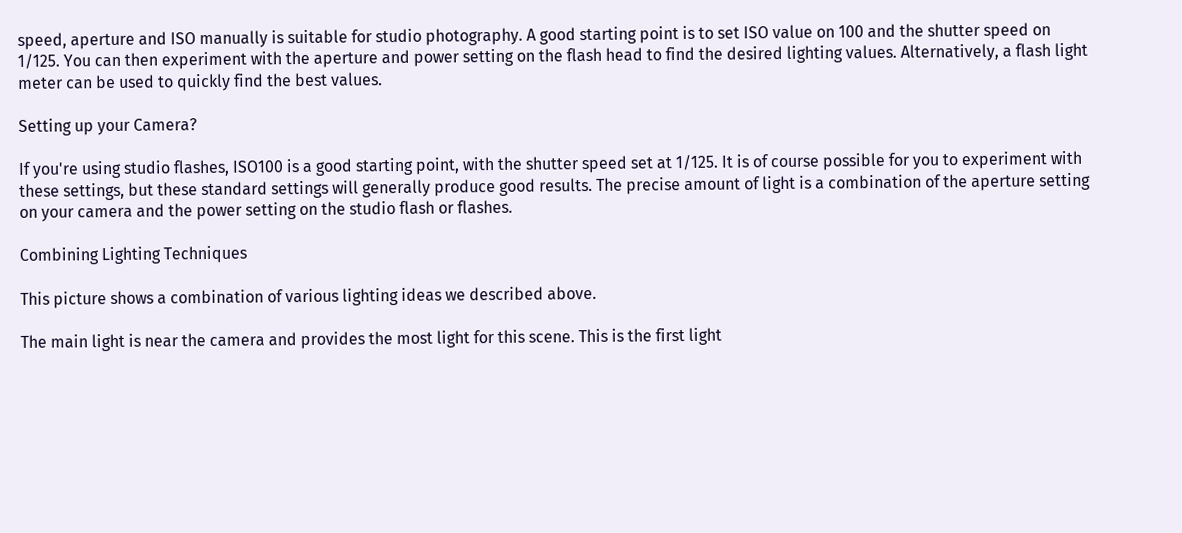speed, aperture and ISO manually is suitable for studio photography. A good starting point is to set ISO value on 100 and the shutter speed on 1/125. You can then experiment with the aperture and power setting on the flash head to find the desired lighting values. Alternatively, a flash light meter can be used to quickly find the best values.

Setting up your Camera?

If you're using studio flashes, ISO100 is a good starting point, with the shutter speed set at 1/125. It is of course possible for you to experiment with these settings, but these standard settings will generally produce good results. The precise amount of light is a combination of the aperture setting on your camera and the power setting on the studio flash or flashes.

Combining Lighting Techniques

This picture shows a combination of various lighting ideas we described above.

The main light is near the camera and provides the most light for this scene. This is the first light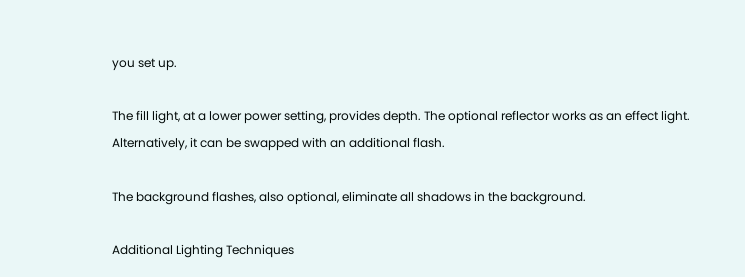you set up.

The fill light, at a lower power setting, provides depth. The optional reflector works as an effect light. Alternatively, it can be swapped with an additional flash.

The background flashes, also optional, eliminate all shadows in the background.

Additional Lighting Techniques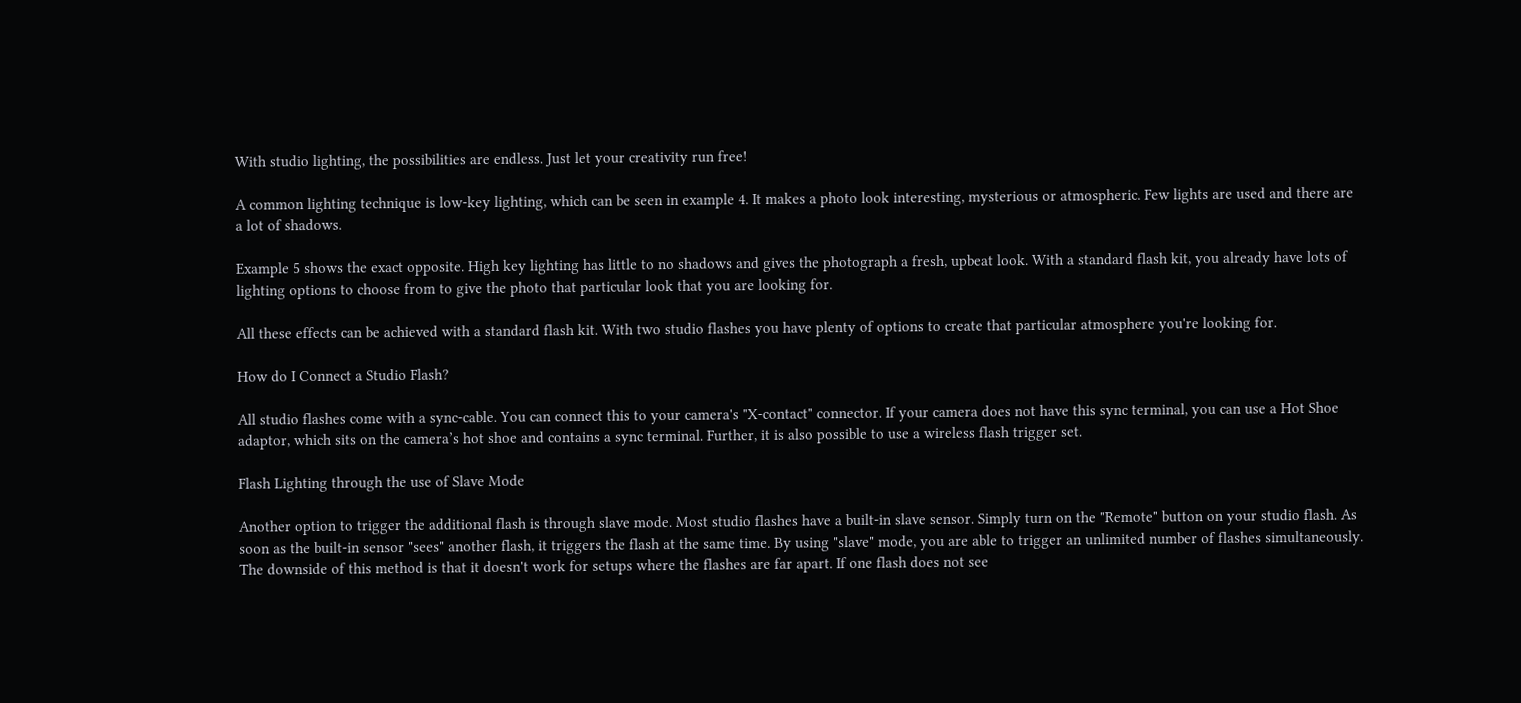With studio lighting, the possibilities are endless. Just let your creativity run free!

A common lighting technique is low-key lighting, which can be seen in example 4. It makes a photo look interesting, mysterious or atmospheric. Few lights are used and there are a lot of shadows.

Example 5 shows the exact opposite. High key lighting has little to no shadows and gives the photograph a fresh, upbeat look. With a standard flash kit, you already have lots of lighting options to choose from to give the photo that particular look that you are looking for.

All these effects can be achieved with a standard flash kit. With two studio flashes you have plenty of options to create that particular atmosphere you're looking for.

How do I Connect a Studio Flash?

All studio flashes come with a sync-cable. You can connect this to your camera's "X-contact" connector. If your camera does not have this sync terminal, you can use a Hot Shoe adaptor, which sits on the camera’s hot shoe and contains a sync terminal. Further, it is also possible to use a wireless flash trigger set.

Flash Lighting through the use of Slave Mode

Another option to trigger the additional flash is through slave mode. Most studio flashes have a built-in slave sensor. Simply turn on the "Remote" button on your studio flash. As soon as the built-in sensor "sees" another flash, it triggers the flash at the same time. By using "slave" mode, you are able to trigger an unlimited number of flashes simultaneously.
The downside of this method is that it doesn't work for setups where the flashes are far apart. If one flash does not see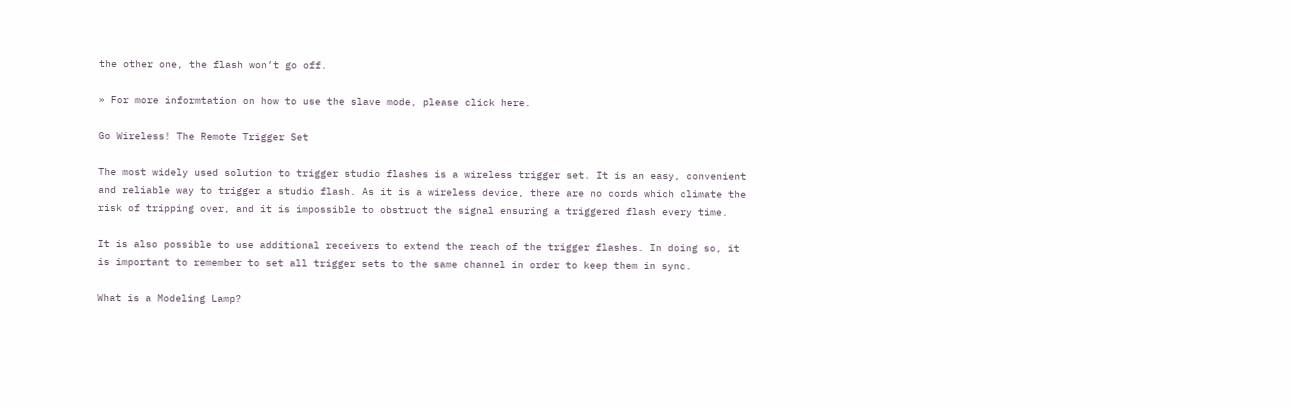the other one, the flash won’t go off.

» For more informtation on how to use the slave mode, please click here.

Go Wireless! The Remote Trigger Set

The most widely used solution to trigger studio flashes is a wireless trigger set. It is an easy, convenient and reliable way to trigger a studio flash. As it is a wireless device, there are no cords which climate the risk of tripping over, and it is impossible to obstruct the signal ensuring a triggered flash every time.

It is also possible to use additional receivers to extend the reach of the trigger flashes. In doing so, it is important to remember to set all trigger sets to the same channel in order to keep them in sync.

What is a Modeling Lamp?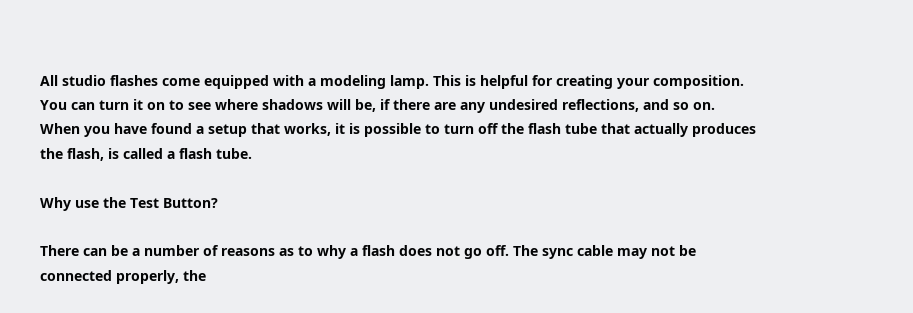All studio flashes come equipped with a modeling lamp. This is helpful for creating your composition. You can turn it on to see where shadows will be, if there are any undesired reflections, and so on. When you have found a setup that works, it is possible to turn off the flash tube that actually produces the flash, is called a flash tube.

Why use the Test Button?

There can be a number of reasons as to why a flash does not go off. The sync cable may not be connected properly, the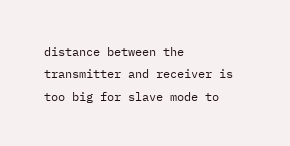distance between the transmitter and receiver is too big for slave mode to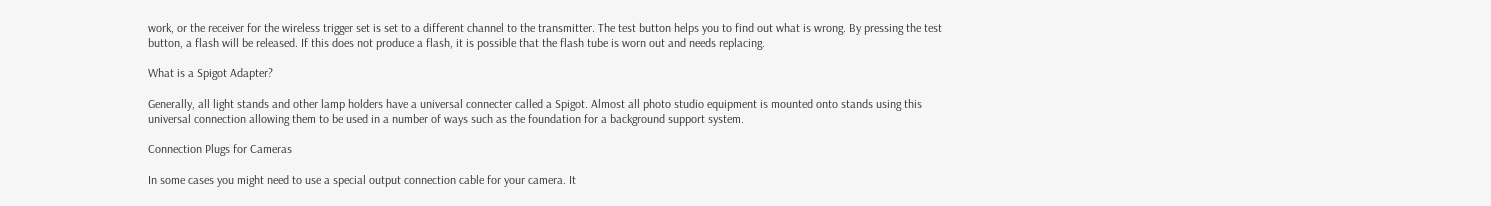work, or the receiver for the wireless trigger set is set to a different channel to the transmitter. The test button helps you to find out what is wrong. By pressing the test button, a flash will be released. If this does not produce a flash, it is possible that the flash tube is worn out and needs replacing.

What is a Spigot Adapter?

Generally, all light stands and other lamp holders have a universal connecter called a Spigot. Almost all photo studio equipment is mounted onto stands using this universal connection allowing them to be used in a number of ways such as the foundation for a background support system.

Connection Plugs for Cameras

In some cases you might need to use a special output connection cable for your camera. It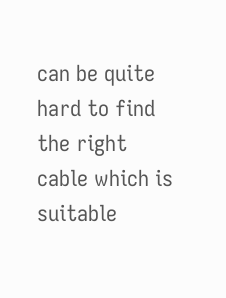can be quite hard to find the right cable which is suitable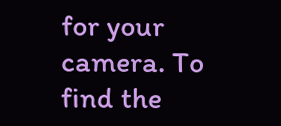for your camera. To find the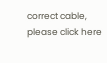correct cable, please click here